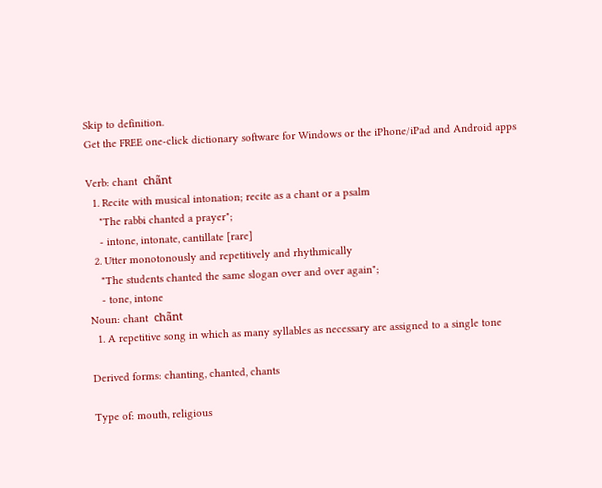Skip to definition.
Get the FREE one-click dictionary software for Windows or the iPhone/iPad and Android apps

Verb: chant  chãnt
  1. Recite with musical intonation; recite as a chant or a psalm
    "The rabbi chanted a prayer";
    - intone, intonate, cantillate [rare]
  2. Utter monotonously and repetitively and rhythmically
    "The students chanted the same slogan over and over again";
    - tone, intone
Noun: chant  chãnt
  1. A repetitive song in which as many syllables as necessary are assigned to a single tone

Derived forms: chanting, chanted, chants

Type of: mouth, religious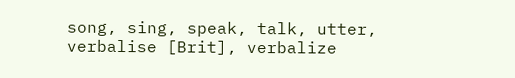song, sing, speak, talk, utter, verbalise [Brit], verbalize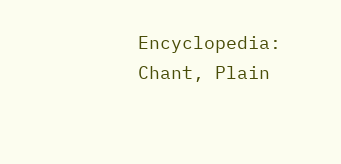Encyclopedia: Chant, Plain